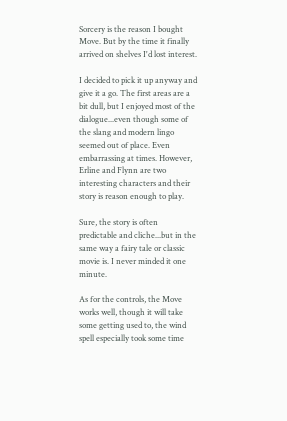Sorcery is the reason I bought Move. But by the time it finally arrived on shelves I'd lost interest.

I decided to pick it up anyway and give it a go. The first areas are a bit dull, but I enjoyed most of the dialogue...even though some of the slang and modern lingo seemed out of place. Even embarrassing at times. However, Erline and Flynn are two interesting characters and their story is reason enough to play.

Sure, the story is often predictable and cliche...but in the same way a fairy tale or classic movie is. I never minded it one minute.

As for the controls, the Move works well, though it will take some getting used to, the wind spell especially took some time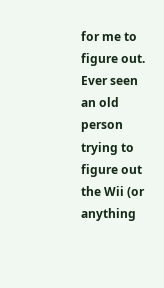for me to figure out. Ever seen an old person trying to figure out the Wii (or anything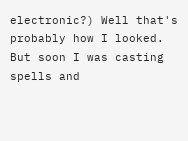electronic?) Well that's probably how I looked. But soon I was casting spells and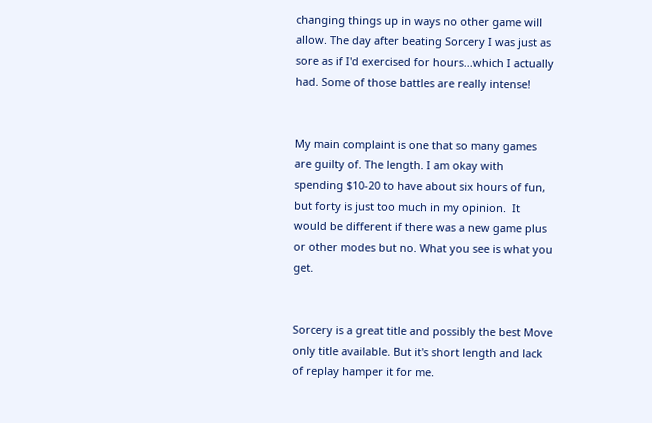changing things up in ways no other game will allow. The day after beating Sorcery I was just as sore as if I'd exercised for hours...which I actually had. Some of those battles are really intense!


My main complaint is one that so many games are guilty of. The length. I am okay with spending $10-20 to have about six hours of fun, but forty is just too much in my opinion.  It would be different if there was a new game plus or other modes but no. What you see is what you get.


Sorcery is a great title and possibly the best Move only title available. But it's short length and lack of replay hamper it for me.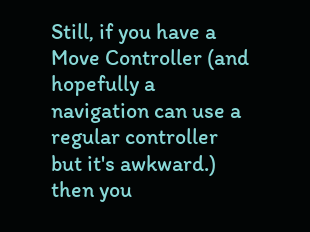Still, if you have a Move Controller (and hopefully a navigation can use a regular controller but it's awkward.) then you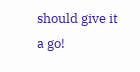should give it a go!